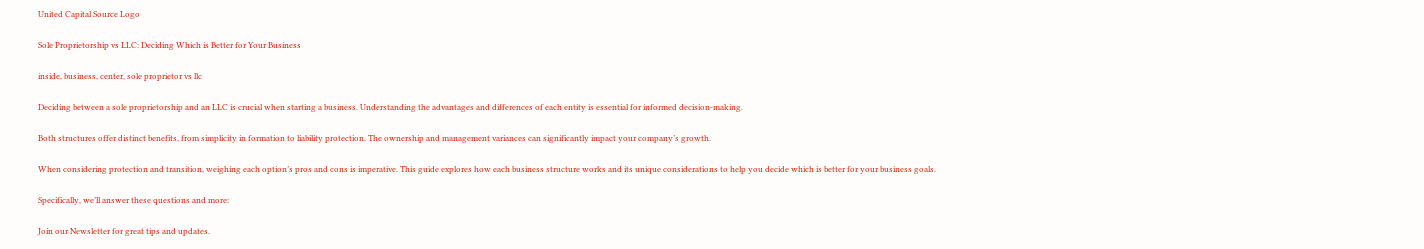United Capital Source Logo

Sole Proprietorship vs LLC: Deciding Which is Better for Your Business

inside, business, center, sole proprietor vs llc

Deciding between a sole proprietorship and an LLC is crucial when starting a business. Understanding the advantages and differences of each entity is essential for informed decision-making.

Both structures offer distinct benefits, from simplicity in formation to liability protection. The ownership and management variances can significantly impact your company’s growth.

When considering protection and transition, weighing each option’s pros and cons is imperative. This guide explores how each business structure works and its unique considerations to help you decide which is better for your business goals.

Specifically, we’ll answer these questions and more:

Join our Newsletter for great tips and updates.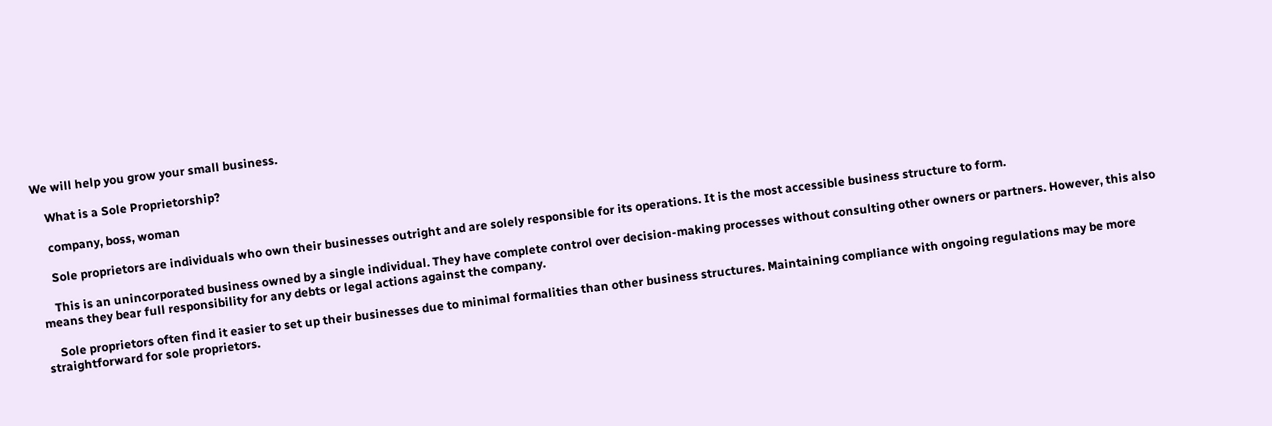We will help you grow your small business.

    What is a Sole Proprietorship?

    company, boss, woman

    Sole proprietors are individuals who own their businesses outright and are solely responsible for its operations. It is the most accessible business structure to form.

    This is an unincorporated business owned by a single individual. They have complete control over decision-making processes without consulting other owners or partners. However, this also means they bear full responsibility for any debts or legal actions against the company.

    Sole proprietors often find it easier to set up their businesses due to minimal formalities than other business structures. Maintaining compliance with ongoing regulations may be more straightforward for sole proprietors.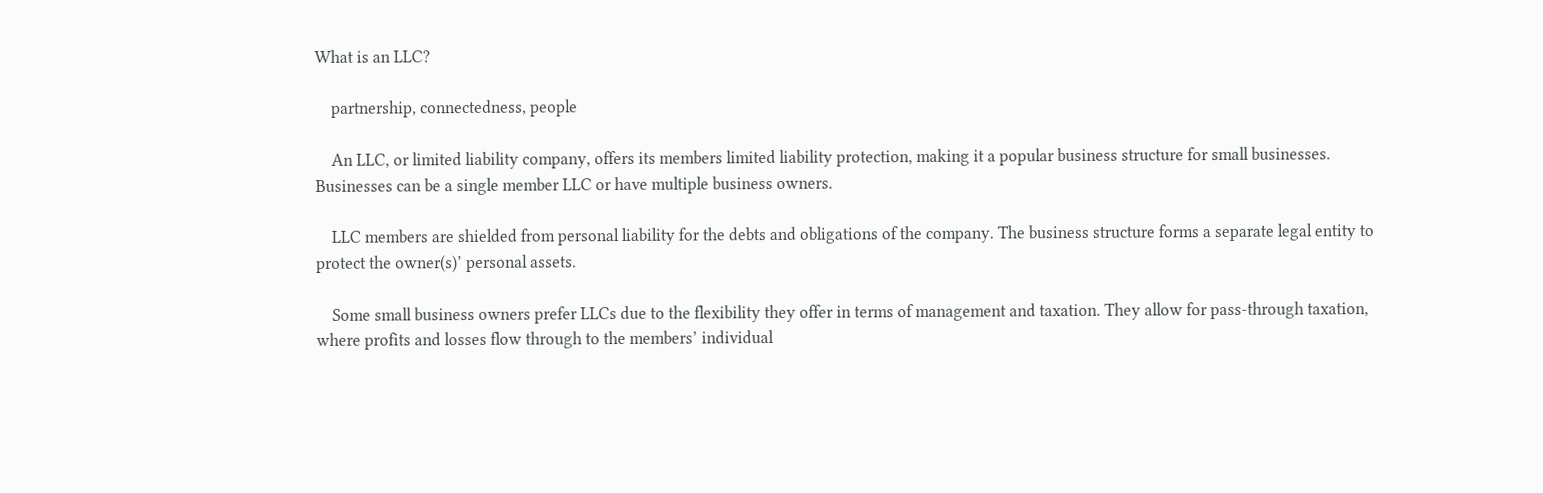What is an LLC?

    partnership, connectedness, people

    An LLC, or limited liability company, offers its members limited liability protection, making it a popular business structure for small businesses. Businesses can be a single member LLC or have multiple business owners.

    LLC members are shielded from personal liability for the debts and obligations of the company. The business structure forms a separate legal entity to protect the owner(s)’ personal assets.

    Some small business owners prefer LLCs due to the flexibility they offer in terms of management and taxation. They allow for pass-through taxation, where profits and losses flow through to the members’ individual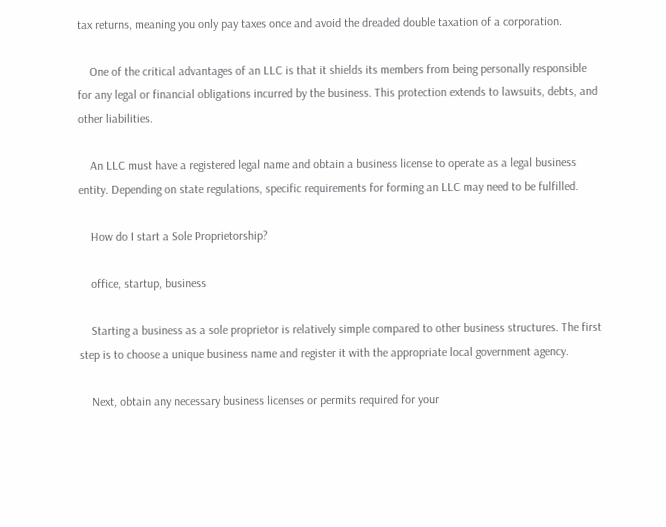tax returns, meaning you only pay taxes once and avoid the dreaded double taxation of a corporation.

    One of the critical advantages of an LLC is that it shields its members from being personally responsible for any legal or financial obligations incurred by the business. This protection extends to lawsuits, debts, and other liabilities.

    An LLC must have a registered legal name and obtain a business license to operate as a legal business entity. Depending on state regulations, specific requirements for forming an LLC may need to be fulfilled.

    How do I start a Sole Proprietorship?

    office, startup, business

    Starting a business as a sole proprietor is relatively simple compared to other business structures. The first step is to choose a unique business name and register it with the appropriate local government agency.

    Next, obtain any necessary business licenses or permits required for your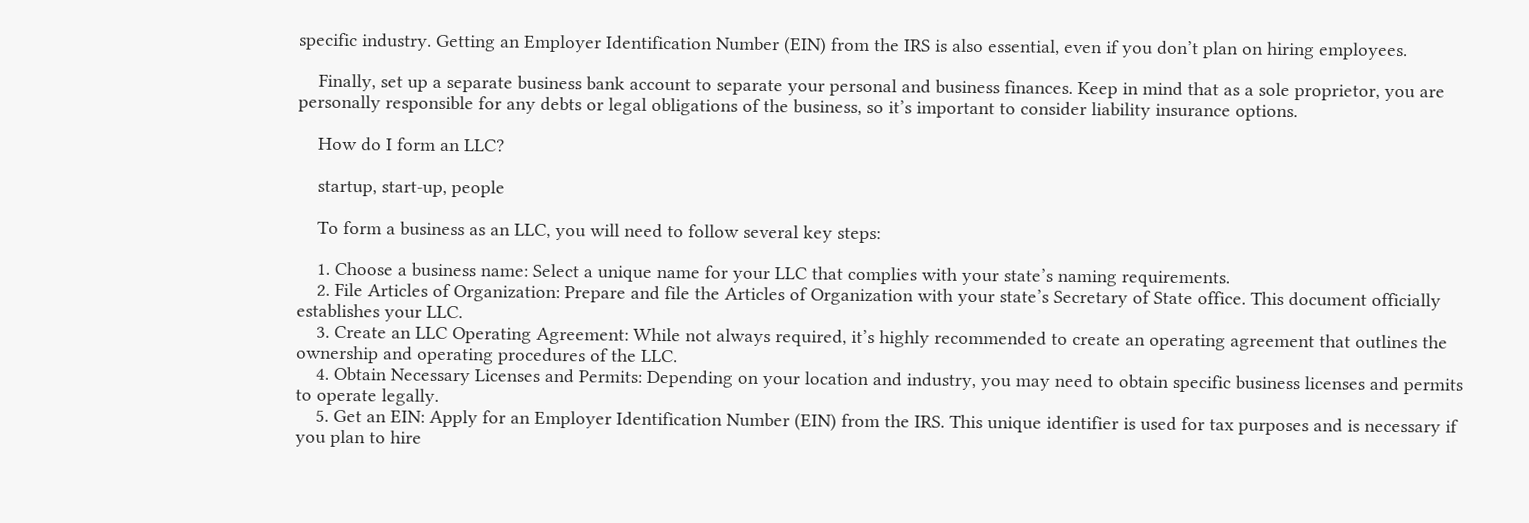specific industry. Getting an Employer Identification Number (EIN) from the IRS is also essential, even if you don’t plan on hiring employees.

    Finally, set up a separate business bank account to separate your personal and business finances. Keep in mind that as a sole proprietor, you are personally responsible for any debts or legal obligations of the business, so it’s important to consider liability insurance options.

    How do I form an LLC?

    startup, start-up, people

    To form a business as an LLC, you will need to follow several key steps:

    1. Choose a business name: Select a unique name for your LLC that complies with your state’s naming requirements.
    2. File Articles of Organization: Prepare and file the Articles of Organization with your state’s Secretary of State office. This document officially establishes your LLC.
    3. Create an LLC Operating Agreement: While not always required, it’s highly recommended to create an operating agreement that outlines the ownership and operating procedures of the LLC.
    4. Obtain Necessary Licenses and Permits: Depending on your location and industry, you may need to obtain specific business licenses and permits to operate legally.
    5. Get an EIN: Apply for an Employer Identification Number (EIN) from the IRS. This unique identifier is used for tax purposes and is necessary if you plan to hire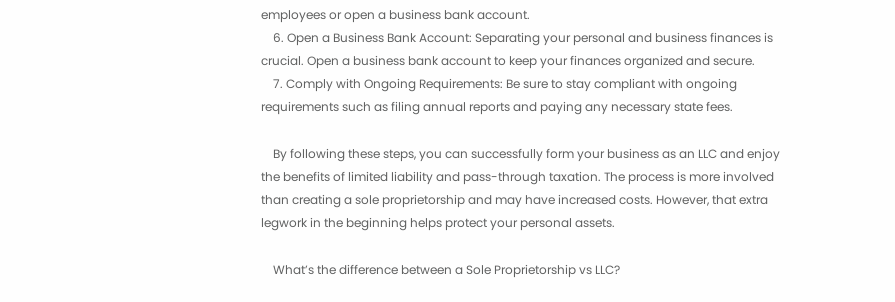employees or open a business bank account.
    6. Open a Business Bank Account: Separating your personal and business finances is crucial. Open a business bank account to keep your finances organized and secure.
    7. Comply with Ongoing Requirements: Be sure to stay compliant with ongoing requirements such as filing annual reports and paying any necessary state fees.

    By following these steps, you can successfully form your business as an LLC and enjoy the benefits of limited liability and pass-through taxation. The process is more involved than creating a sole proprietorship and may have increased costs. However, that extra legwork in the beginning helps protect your personal assets.

    What’s the difference between a Sole Proprietorship vs LLC?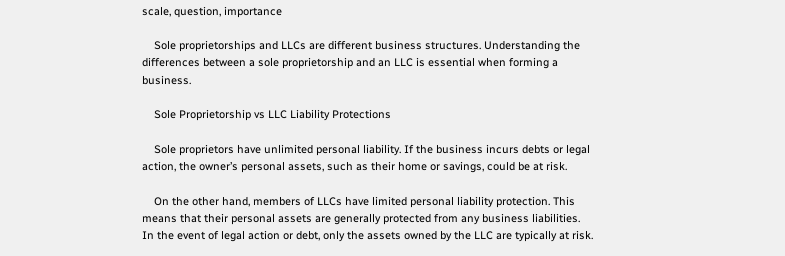scale, question, importance

    Sole proprietorships and LLCs are different business structures. Understanding the differences between a sole proprietorship and an LLC is essential when forming a business.

    Sole Proprietorship vs LLC Liability Protections

    Sole proprietors have unlimited personal liability. If the business incurs debts or legal action, the owner’s personal assets, such as their home or savings, could be at risk.

    On the other hand, members of LLCs have limited personal liability protection. This means that their personal assets are generally protected from any business liabilities. In the event of legal action or debt, only the assets owned by the LLC are typically at risk.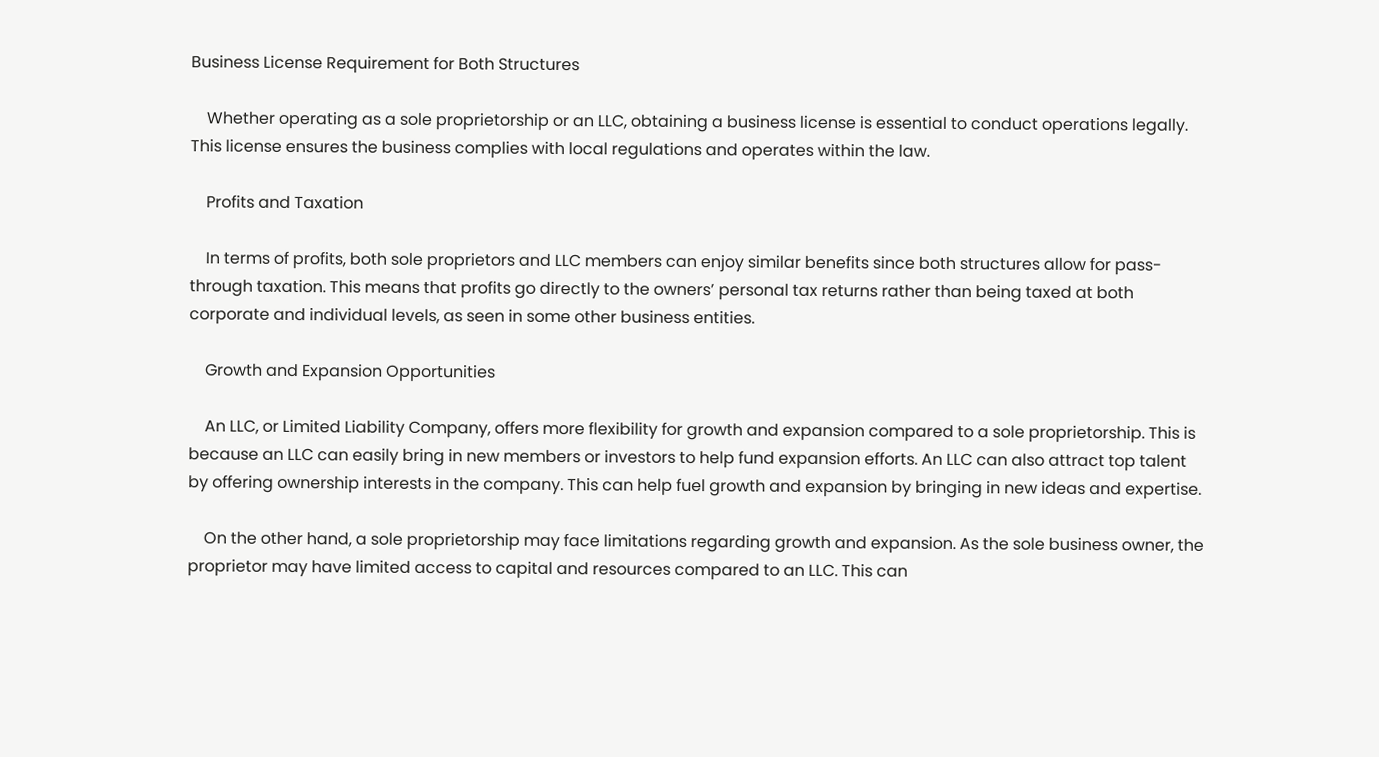Business License Requirement for Both Structures

    Whether operating as a sole proprietorship or an LLC, obtaining a business license is essential to conduct operations legally. This license ensures the business complies with local regulations and operates within the law.

    Profits and Taxation

    In terms of profits, both sole proprietors and LLC members can enjoy similar benefits since both structures allow for pass-through taxation. This means that profits go directly to the owners’ personal tax returns rather than being taxed at both corporate and individual levels, as seen in some other business entities.

    Growth and Expansion Opportunities

    An LLC, or Limited Liability Company, offers more flexibility for growth and expansion compared to a sole proprietorship. This is because an LLC can easily bring in new members or investors to help fund expansion efforts. An LLC can also attract top talent by offering ownership interests in the company. This can help fuel growth and expansion by bringing in new ideas and expertise.

    On the other hand, a sole proprietorship may face limitations regarding growth and expansion. As the sole business owner, the proprietor may have limited access to capital and resources compared to an LLC. This can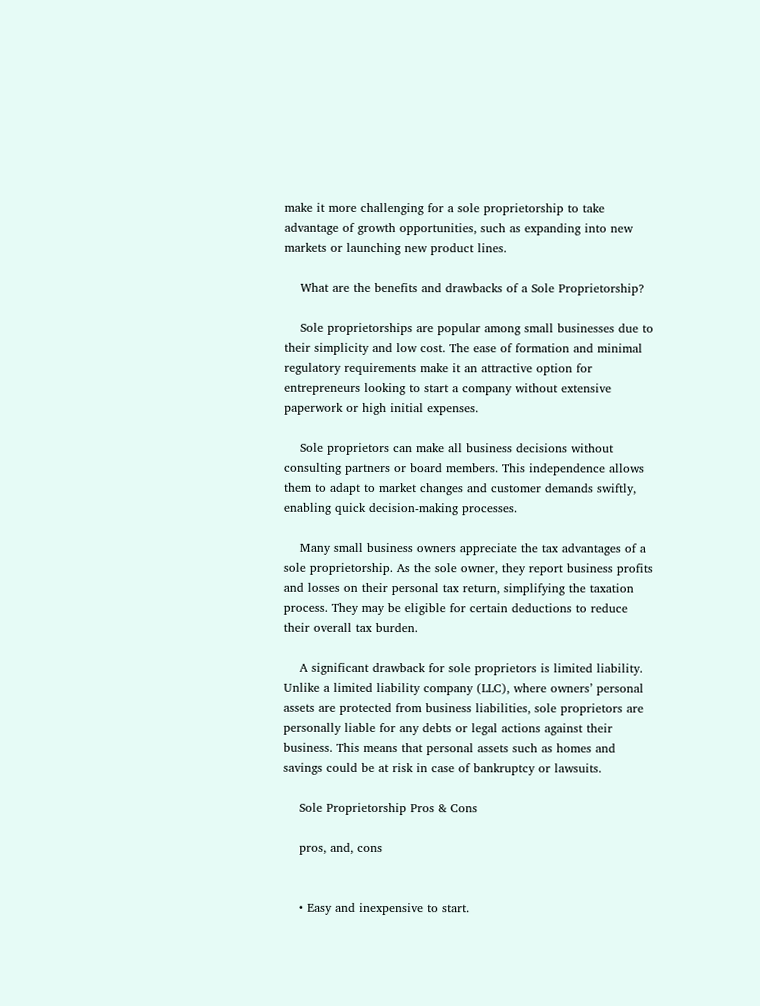make it more challenging for a sole proprietorship to take advantage of growth opportunities, such as expanding into new markets or launching new product lines.

    What are the benefits and drawbacks of a Sole Proprietorship?

    Sole proprietorships are popular among small businesses due to their simplicity and low cost. The ease of formation and minimal regulatory requirements make it an attractive option for entrepreneurs looking to start a company without extensive paperwork or high initial expenses.

    Sole proprietors can make all business decisions without consulting partners or board members. This independence allows them to adapt to market changes and customer demands swiftly, enabling quick decision-making processes.

    Many small business owners appreciate the tax advantages of a sole proprietorship. As the sole owner, they report business profits and losses on their personal tax return, simplifying the taxation process. They may be eligible for certain deductions to reduce their overall tax burden.

    A significant drawback for sole proprietors is limited liability. Unlike a limited liability company (LLC), where owners’ personal assets are protected from business liabilities, sole proprietors are personally liable for any debts or legal actions against their business. This means that personal assets such as homes and savings could be at risk in case of bankruptcy or lawsuits.

    Sole Proprietorship Pros & Cons

    pros, and, cons


    • Easy and inexpensive to start.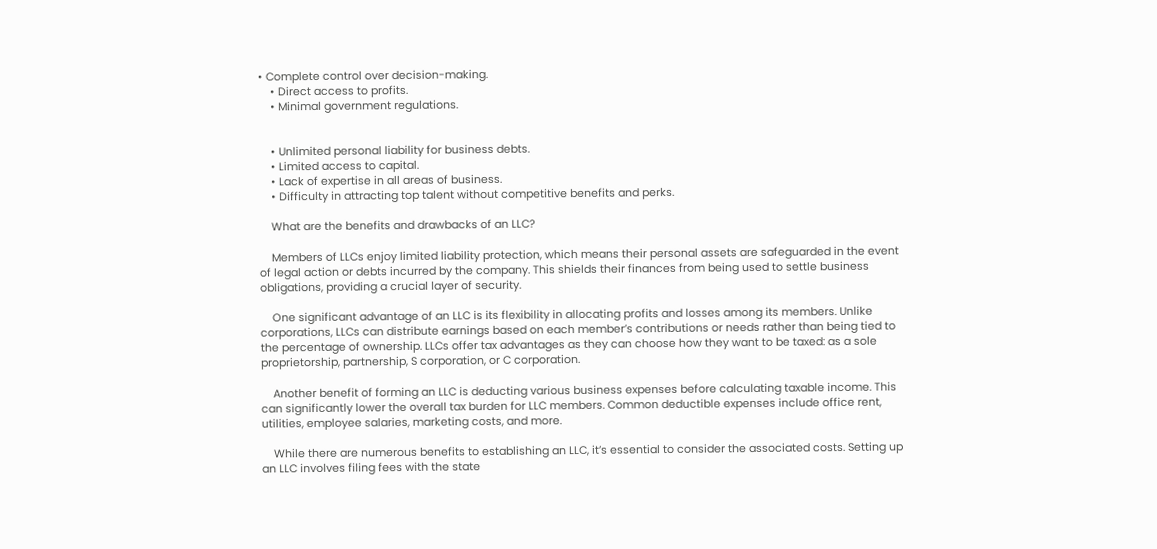• Complete control over decision-making.
    • Direct access to profits.
    • Minimal government regulations.


    • Unlimited personal liability for business debts.
    • Limited access to capital.
    • Lack of expertise in all areas of business.
    • Difficulty in attracting top talent without competitive benefits and perks.

    What are the benefits and drawbacks of an LLC?

    Members of LLCs enjoy limited liability protection, which means their personal assets are safeguarded in the event of legal action or debts incurred by the company. This shields their finances from being used to settle business obligations, providing a crucial layer of security.

    One significant advantage of an LLC is its flexibility in allocating profits and losses among its members. Unlike corporations, LLCs can distribute earnings based on each member’s contributions or needs rather than being tied to the percentage of ownership. LLCs offer tax advantages as they can choose how they want to be taxed: as a sole proprietorship, partnership, S corporation, or C corporation.

    Another benefit of forming an LLC is deducting various business expenses before calculating taxable income. This can significantly lower the overall tax burden for LLC members. Common deductible expenses include office rent, utilities, employee salaries, marketing costs, and more.

    While there are numerous benefits to establishing an LLC, it’s essential to consider the associated costs. Setting up an LLC involves filing fees with the state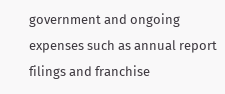government and ongoing expenses such as annual report filings and franchise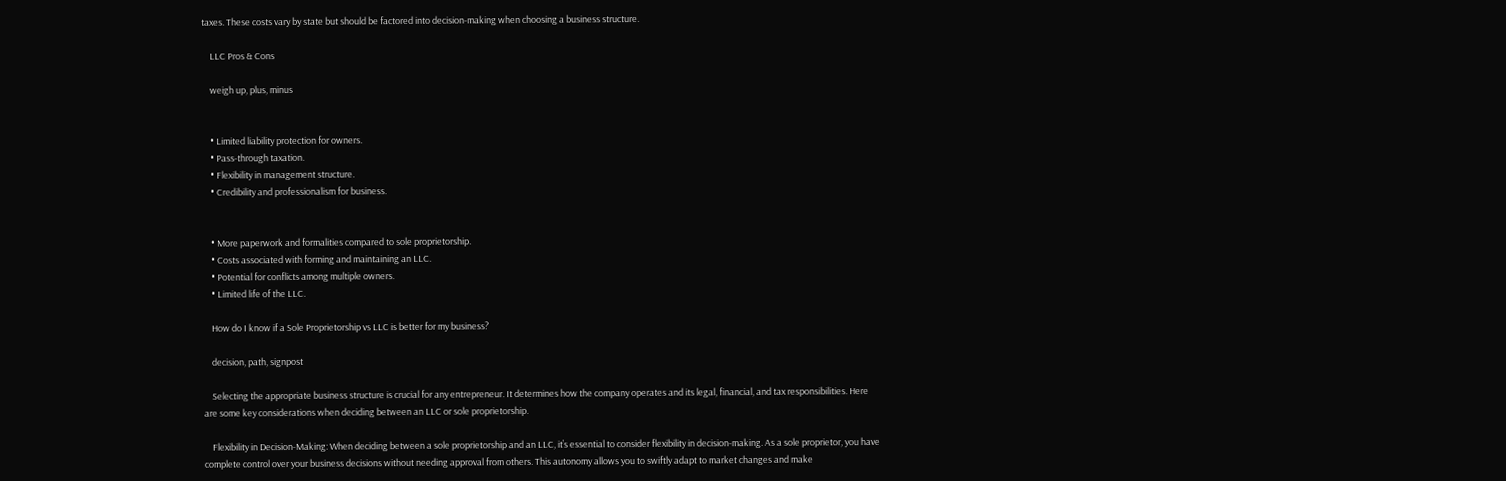taxes. These costs vary by state but should be factored into decision-making when choosing a business structure.

    LLC Pros & Cons

    weigh up, plus, minus


    • Limited liability protection for owners.
    • Pass-through taxation.
    • Flexibility in management structure.
    • Credibility and professionalism for business.


    • More paperwork and formalities compared to sole proprietorship.
    • Costs associated with forming and maintaining an LLC.
    • Potential for conflicts among multiple owners.
    • Limited life of the LLC.

    How do I know if a Sole Proprietorship vs LLC is better for my business?

    decision, path, signpost

    Selecting the appropriate business structure is crucial for any entrepreneur. It determines how the company operates and its legal, financial, and tax responsibilities. Here are some key considerations when deciding between an LLC or sole proprietorship.

    Flexibility in Decision-Making: When deciding between a sole proprietorship and an LLC, it’s essential to consider flexibility in decision-making. As a sole proprietor, you have complete control over your business decisions without needing approval from others. This autonomy allows you to swiftly adapt to market changes and make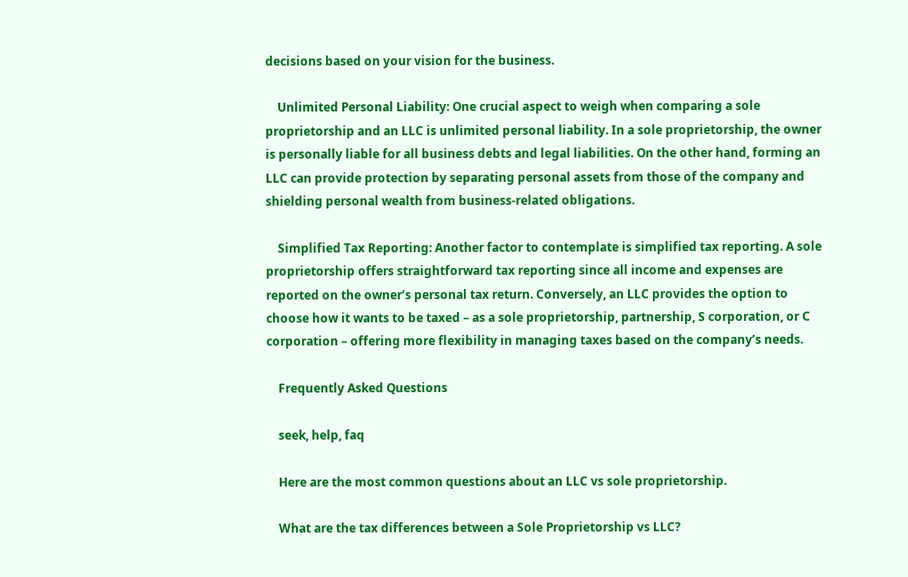decisions based on your vision for the business.

    Unlimited Personal Liability: One crucial aspect to weigh when comparing a sole proprietorship and an LLC is unlimited personal liability. In a sole proprietorship, the owner is personally liable for all business debts and legal liabilities. On the other hand, forming an LLC can provide protection by separating personal assets from those of the company and shielding personal wealth from business-related obligations.

    Simplified Tax Reporting: Another factor to contemplate is simplified tax reporting. A sole proprietorship offers straightforward tax reporting since all income and expenses are reported on the owner’s personal tax return. Conversely, an LLC provides the option to choose how it wants to be taxed – as a sole proprietorship, partnership, S corporation, or C corporation – offering more flexibility in managing taxes based on the company’s needs.

    Frequently Asked Questions

    seek, help, faq

    Here are the most common questions about an LLC vs sole proprietorship.

    What are the tax differences between a Sole Proprietorship vs LLC?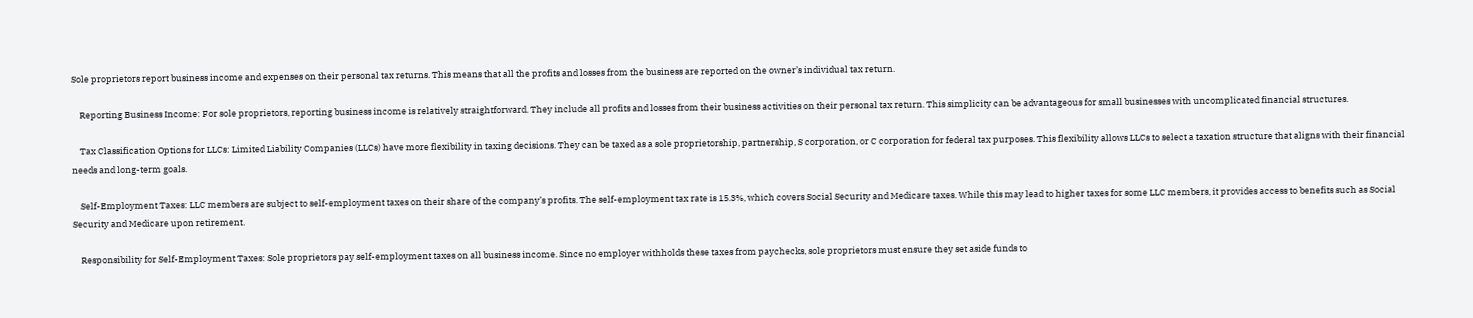Sole proprietors report business income and expenses on their personal tax returns. This means that all the profits and losses from the business are reported on the owner’s individual tax return.

    Reporting Business Income: For sole proprietors, reporting business income is relatively straightforward. They include all profits and losses from their business activities on their personal tax return. This simplicity can be advantageous for small businesses with uncomplicated financial structures.

    Tax Classification Options for LLCs: Limited Liability Companies (LLCs) have more flexibility in taxing decisions. They can be taxed as a sole proprietorship, partnership, S corporation, or C corporation for federal tax purposes. This flexibility allows LLCs to select a taxation structure that aligns with their financial needs and long-term goals.

    Self-Employment Taxes: LLC members are subject to self-employment taxes on their share of the company’s profits. The self-employment tax rate is 15.3%, which covers Social Security and Medicare taxes. While this may lead to higher taxes for some LLC members, it provides access to benefits such as Social Security and Medicare upon retirement.

    Responsibility for Self-Employment Taxes: Sole proprietors pay self-employment taxes on all business income. Since no employer withholds these taxes from paychecks, sole proprietors must ensure they set aside funds to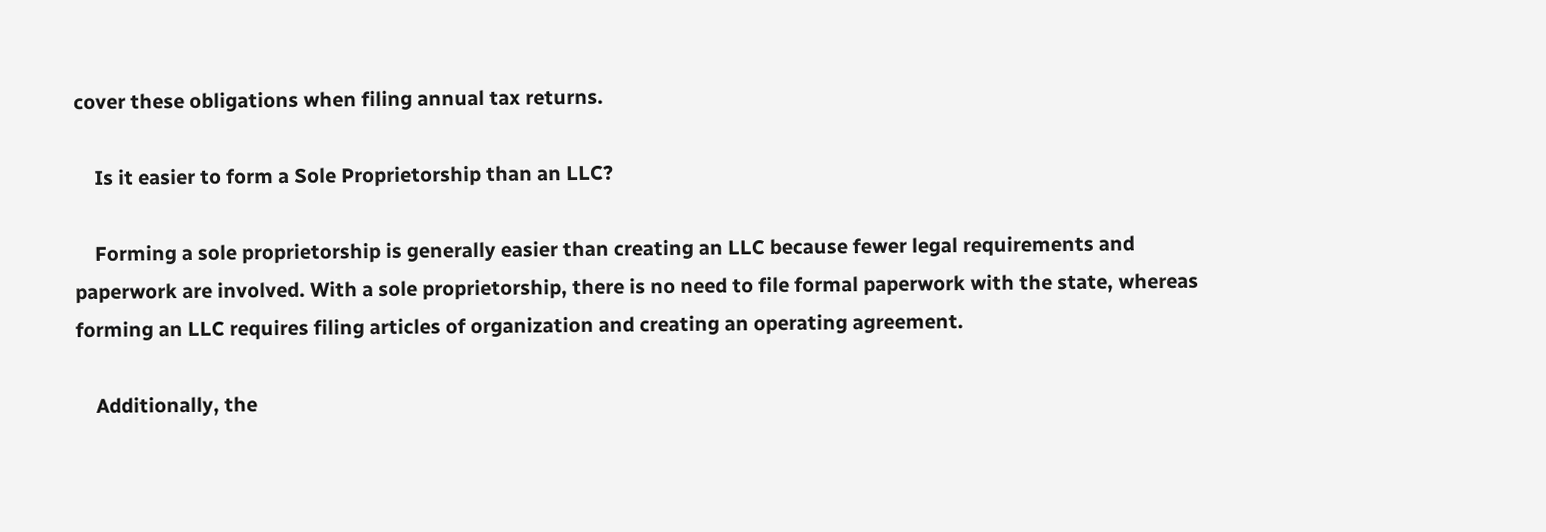cover these obligations when filing annual tax returns.

    Is it easier to form a Sole Proprietorship than an LLC?

    Forming a sole proprietorship is generally easier than creating an LLC because fewer legal requirements and paperwork are involved. With a sole proprietorship, there is no need to file formal paperwork with the state, whereas forming an LLC requires filing articles of organization and creating an operating agreement.

    Additionally, the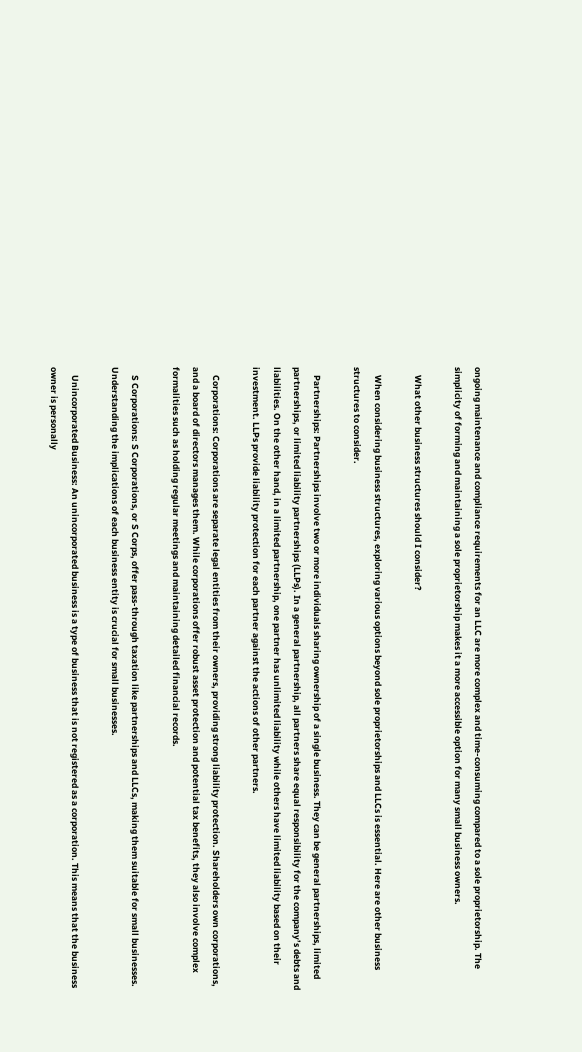ongoing maintenance and compliance requirements for an LLC are more complex and time-consuming compared to a sole proprietorship. The simplicity of forming and maintaining a sole proprietorship makes it a more accessible option for many small business owners.

    What other business structures should I consider?

    When considering business structures, exploring various options beyond sole proprietorships and LLCs is essential. Here are other business structures to consider.

    Partnerships: Partnerships involve two or more individuals sharing ownership of a single business. They can be general partnerships, limited partnerships, or limited liability partnerships (LLPs). In a general partnership, all partners share equal responsibility for the company’s debts and liabilities. On the other hand, in a limited partnership, one partner has unlimited liability while others have limited liability based on their investment. LLPs provide liability protection for each partner against the actions of other partners.

    Corporations: Corporations are separate legal entities from their owners, providing strong liability protection. Shareholders own corporations, and a board of directors manages them. While corporations offer robust asset protection and potential tax benefits, they also involve complex formalities such as holding regular meetings and maintaining detailed financial records.

    S Corporations: S Corporations, or S Corps, offer pass-through taxation like partnerships and LLCs, making them suitable for small businesses. Understanding the implications of each business entity is crucial for small businesses.

    Unincorporated Business: An unincorporated business is a type of business that is not registered as a corporation. This means that the business owner is personally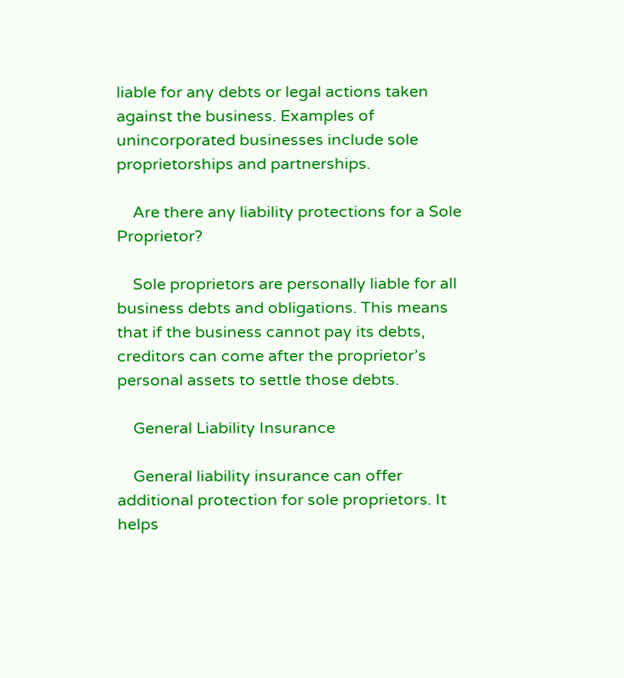liable for any debts or legal actions taken against the business. Examples of unincorporated businesses include sole proprietorships and partnerships.

    Are there any liability protections for a Sole Proprietor?

    Sole proprietors are personally liable for all business debts and obligations. This means that if the business cannot pay its debts, creditors can come after the proprietor’s personal assets to settle those debts.

    General Liability Insurance

    General liability insurance can offer additional protection for sole proprietors. It helps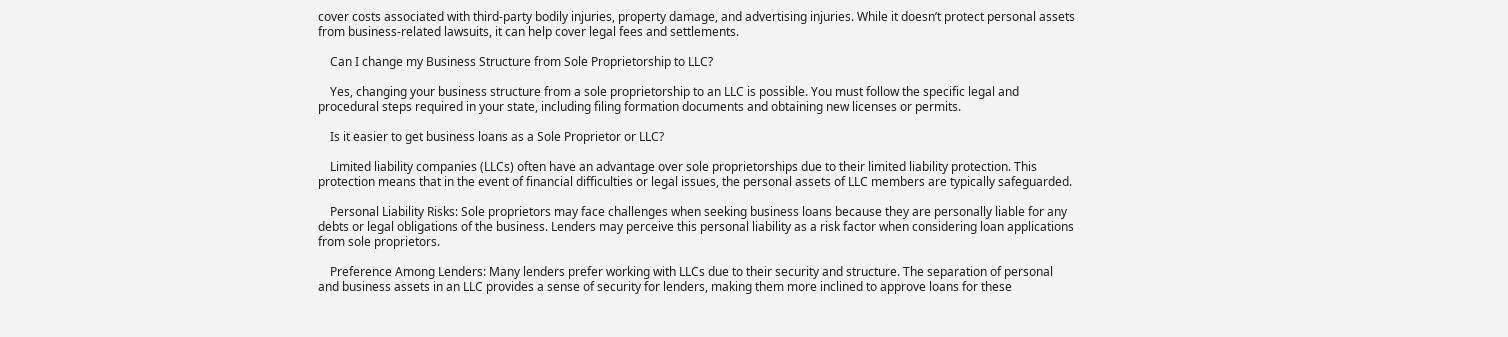cover costs associated with third-party bodily injuries, property damage, and advertising injuries. While it doesn’t protect personal assets from business-related lawsuits, it can help cover legal fees and settlements.

    Can I change my Business Structure from Sole Proprietorship to LLC?

    Yes, changing your business structure from a sole proprietorship to an LLC is possible. You must follow the specific legal and procedural steps required in your state, including filing formation documents and obtaining new licenses or permits.

    Is it easier to get business loans as a Sole Proprietor or LLC?

    Limited liability companies (LLCs) often have an advantage over sole proprietorships due to their limited liability protection. This protection means that in the event of financial difficulties or legal issues, the personal assets of LLC members are typically safeguarded.

    Personal Liability Risks: Sole proprietors may face challenges when seeking business loans because they are personally liable for any debts or legal obligations of the business. Lenders may perceive this personal liability as a risk factor when considering loan applications from sole proprietors.

    Preference Among Lenders: Many lenders prefer working with LLCs due to their security and structure. The separation of personal and business assets in an LLC provides a sense of security for lenders, making them more inclined to approve loans for these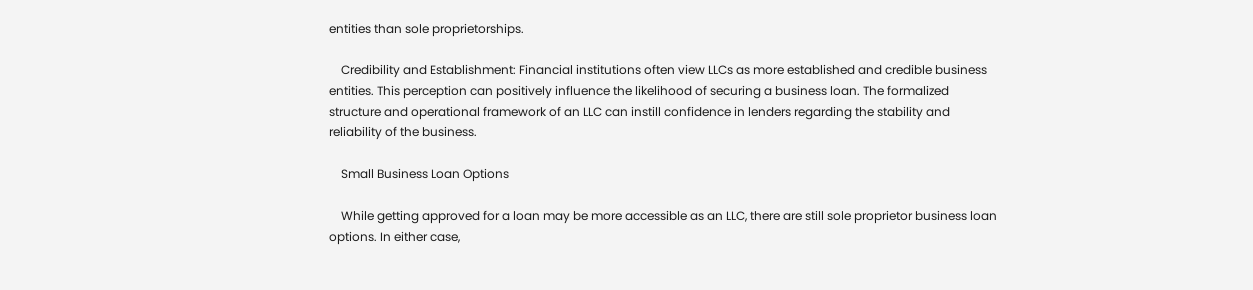entities than sole proprietorships.

    Credibility and Establishment: Financial institutions often view LLCs as more established and credible business entities. This perception can positively influence the likelihood of securing a business loan. The formalized structure and operational framework of an LLC can instill confidence in lenders regarding the stability and reliability of the business.

    Small Business Loan Options

    While getting approved for a loan may be more accessible as an LLC, there are still sole proprietor business loan options. In either case,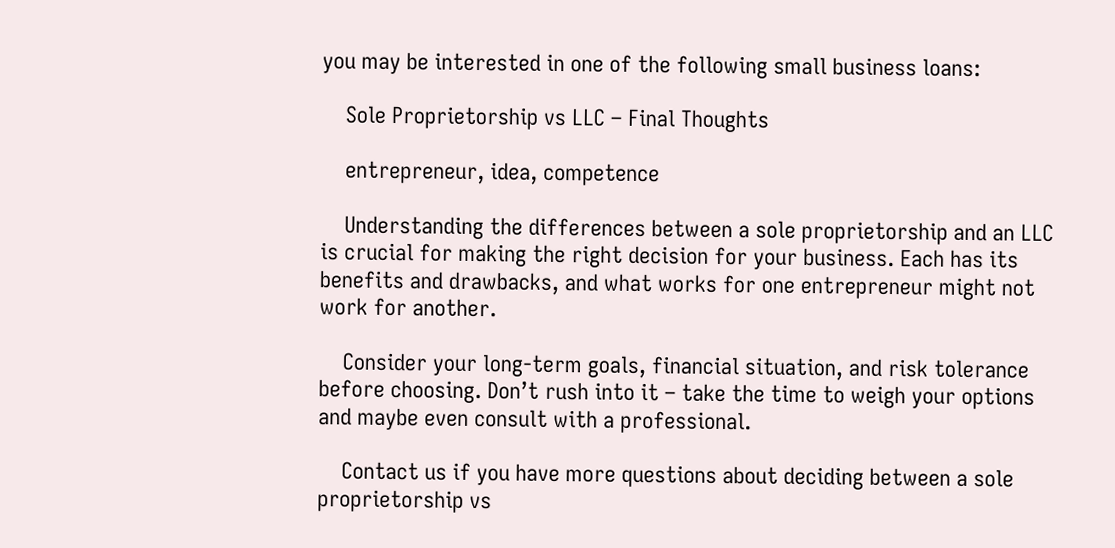you may be interested in one of the following small business loans:

    Sole Proprietorship vs LLC – Final Thoughts

    entrepreneur, idea, competence

    Understanding the differences between a sole proprietorship and an LLC is crucial for making the right decision for your business. Each has its benefits and drawbacks, and what works for one entrepreneur might not work for another.

    Consider your long-term goals, financial situation, and risk tolerance before choosing. Don’t rush into it – take the time to weigh your options and maybe even consult with a professional.

    Contact us if you have more questions about deciding between a sole proprietorship vs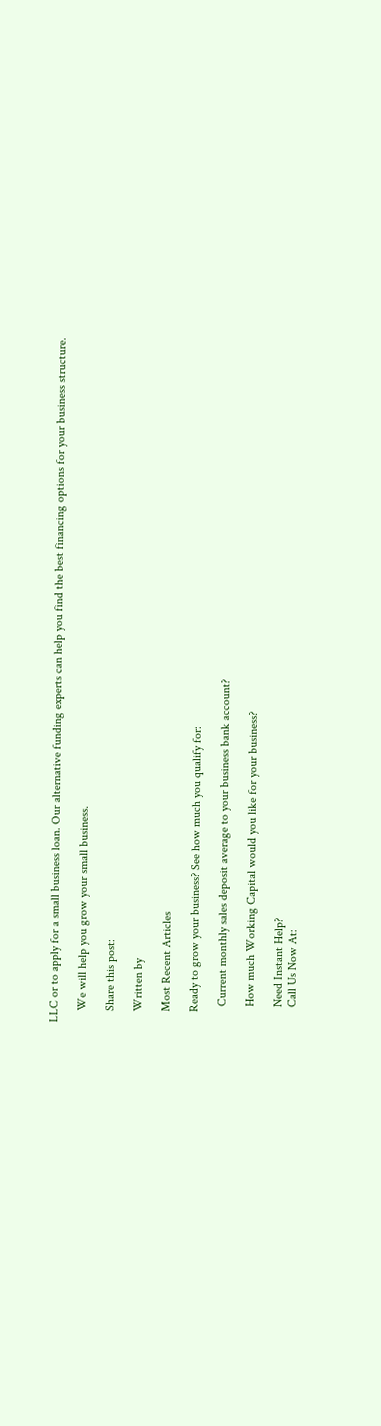LLC or to apply for a small business loan. Our alternative funding experts can help you find the best financing options for your business structure.

    We will help you grow your small business.

    Share this post:

    Written by

    Most Recent Articles

    Ready to grow your business? See how much you qualify for:

      Current monthly sales deposit average to your business bank account?

      How much Working Capital would you like for your business?

      Need Instant Help?
      Call Us Now At: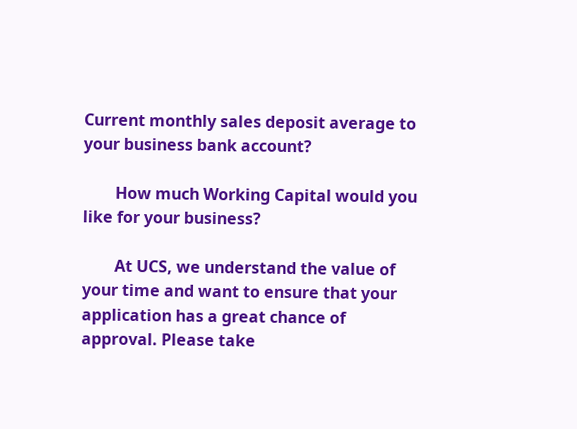Current monthly sales deposit average to your business bank account?

        How much Working Capital would you like for your business?

        At UCS, we understand the value of your time and want to ensure that your application has a great chance of approval. Please take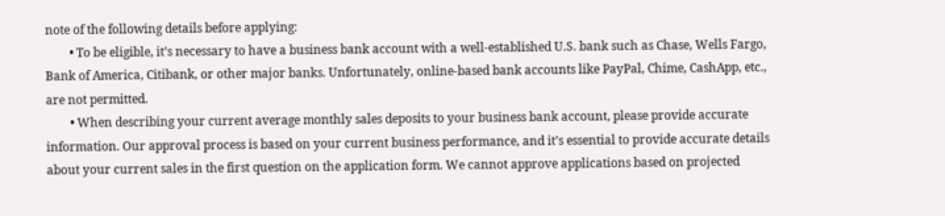note of the following details before applying:
        • To be eligible, it’s necessary to have a business bank account with a well-established U.S. bank such as Chase, Wells Fargo, Bank of America, Citibank, or other major banks. Unfortunately, online-based bank accounts like PayPal, Chime, CashApp, etc., are not permitted.
        • When describing your current average monthly sales deposits to your business bank account, please provide accurate information. Our approval process is based on your current business performance, and it’s essential to provide accurate details about your current sales in the first question on the application form. We cannot approve applications based on projected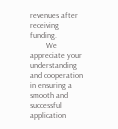revenues after receiving funding.
        We appreciate your understanding and cooperation in ensuring a smooth and successful application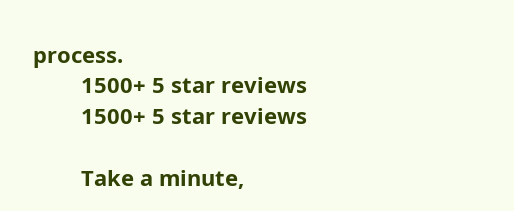process.
        1500+ 5 star reviews
        1500+ 5 star reviews

        Take a minute,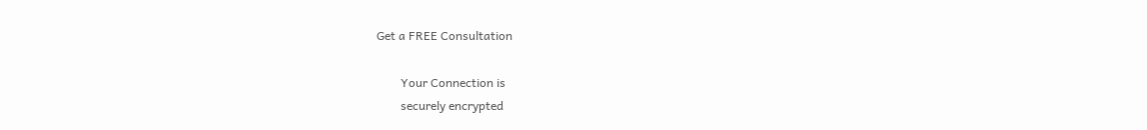Get a FREE Consultation

        Your Connection is
        securely encrypted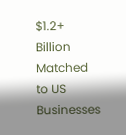$1.2+ Billion Matched to US Businesses